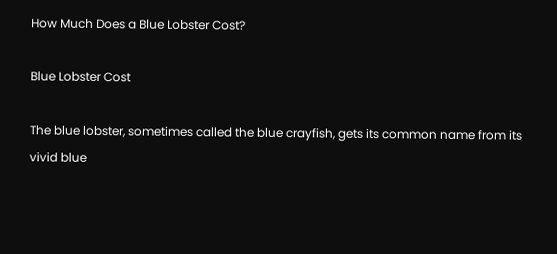How Much Does a Blue Lobster Cost?

Blue Lobster Cost

The blue lobster, sometimes called the blue crayfish, gets its common name from its vivid blue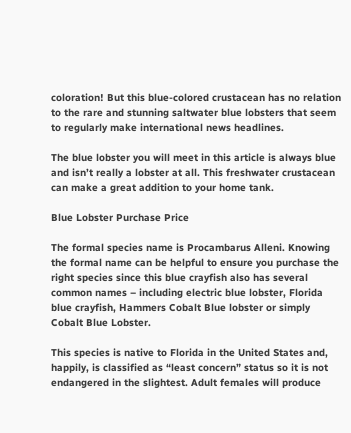coloration! But this blue-colored crustacean has no relation to the rare and stunning saltwater blue lobsters that seem to regularly make international news headlines.

The blue lobster you will meet in this article is always blue and isn’t really a lobster at all. This freshwater crustacean can make a great addition to your home tank.

Blue Lobster Purchase Price

The formal species name is Procambarus Alleni. Knowing the formal name can be helpful to ensure you purchase the right species since this blue crayfish also has several common names – including electric blue lobster, Florida blue crayfish, Hammers Cobalt Blue lobster or simply Cobalt Blue Lobster.

This species is native to Florida in the United States and, happily, is classified as “least concern” status so it is not endangered in the slightest. Adult females will produce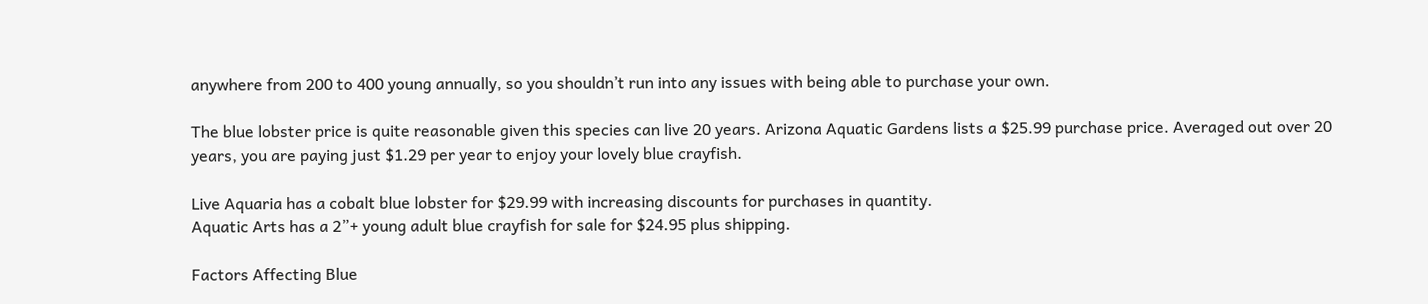anywhere from 200 to 400 young annually, so you shouldn’t run into any issues with being able to purchase your own.

The blue lobster price is quite reasonable given this species can live 20 years. Arizona Aquatic Gardens lists a $25.99 purchase price. Averaged out over 20 years, you are paying just $1.29 per year to enjoy your lovely blue crayfish.

Live Aquaria has a cobalt blue lobster for $29.99 with increasing discounts for purchases in quantity.
Aquatic Arts has a 2”+ young adult blue crayfish for sale for $24.95 plus shipping.

Factors Affecting Blue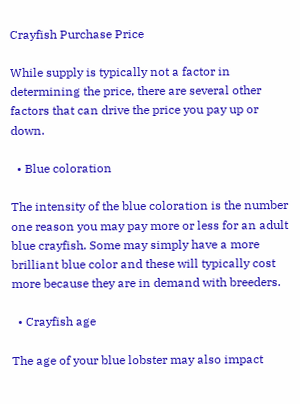Crayfish Purchase Price

While supply is typically not a factor in determining the price, there are several other factors that can drive the price you pay up or down.

  • Blue coloration

The intensity of the blue coloration is the number one reason you may pay more or less for an adult blue crayfish. Some may simply have a more brilliant blue color and these will typically cost more because they are in demand with breeders.

  • Crayfish age

The age of your blue lobster may also impact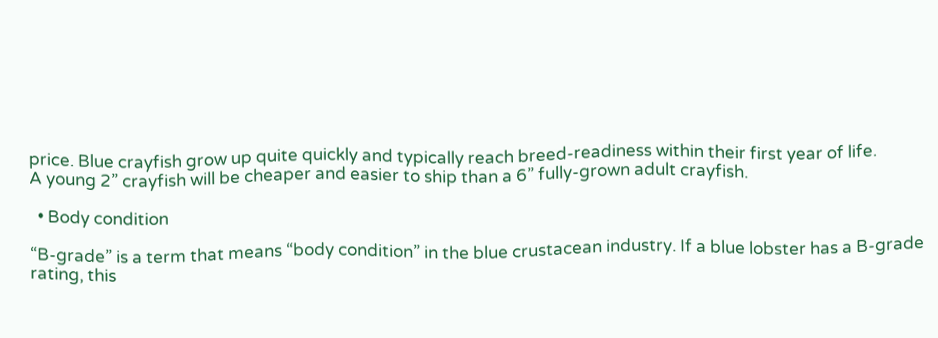price. Blue crayfish grow up quite quickly and typically reach breed-readiness within their first year of life.
A young 2” crayfish will be cheaper and easier to ship than a 6” fully-grown adult crayfish.

  • Body condition

“B-grade” is a term that means “body condition” in the blue crustacean industry. If a blue lobster has a B-grade rating, this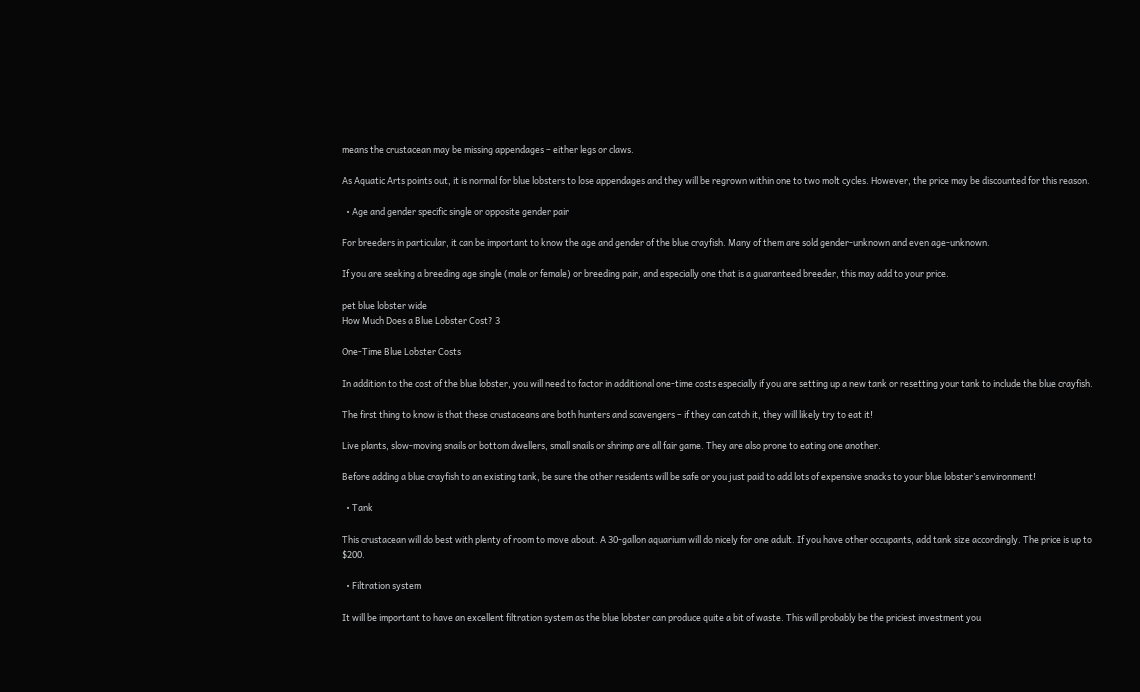means the crustacean may be missing appendages – either legs or claws.

As Aquatic Arts points out, it is normal for blue lobsters to lose appendages and they will be regrown within one to two molt cycles. However, the price may be discounted for this reason.

  • Age and gender specific single or opposite gender pair

For breeders in particular, it can be important to know the age and gender of the blue crayfish. Many of them are sold gender-unknown and even age-unknown.

If you are seeking a breeding age single (male or female) or breeding pair, and especially one that is a guaranteed breeder, this may add to your price.

pet blue lobster wide
How Much Does a Blue Lobster Cost? 3

One-Time Blue Lobster Costs

In addition to the cost of the blue lobster, you will need to factor in additional one-time costs especially if you are setting up a new tank or resetting your tank to include the blue crayfish.

The first thing to know is that these crustaceans are both hunters and scavengers – if they can catch it, they will likely try to eat it!

Live plants, slow-moving snails or bottom dwellers, small snails or shrimp are all fair game. They are also prone to eating one another.

Before adding a blue crayfish to an existing tank, be sure the other residents will be safe or you just paid to add lots of expensive snacks to your blue lobster’s environment!

  • Tank

This crustacean will do best with plenty of room to move about. A 30-gallon aquarium will do nicely for one adult. If you have other occupants, add tank size accordingly. The price is up to $200.

  • Filtration system

It will be important to have an excellent filtration system as the blue lobster can produce quite a bit of waste. This will probably be the priciest investment you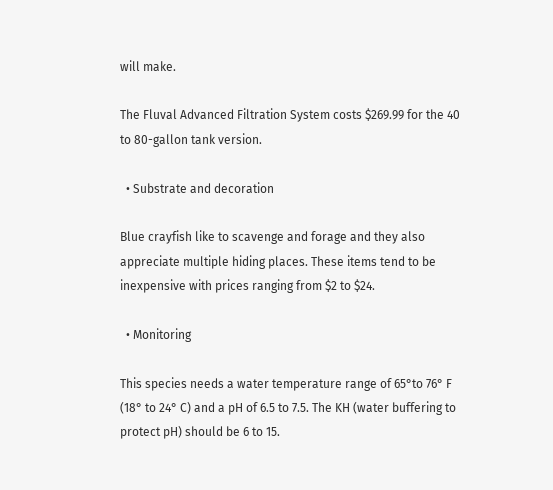will make.

The Fluval Advanced Filtration System costs $269.99 for the 40 to 80-gallon tank version.

  • Substrate and decoration

Blue crayfish like to scavenge and forage and they also appreciate multiple hiding places. These items tend to be inexpensive with prices ranging from $2 to $24.

  • Monitoring

This species needs a water temperature range of 65°to 76° F (18° to 24° C) and a pH of 6.5 to 7.5. The KH (water buffering to protect pH) should be 6 to 15.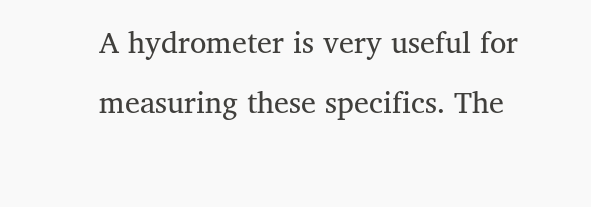A hydrometer is very useful for measuring these specifics. The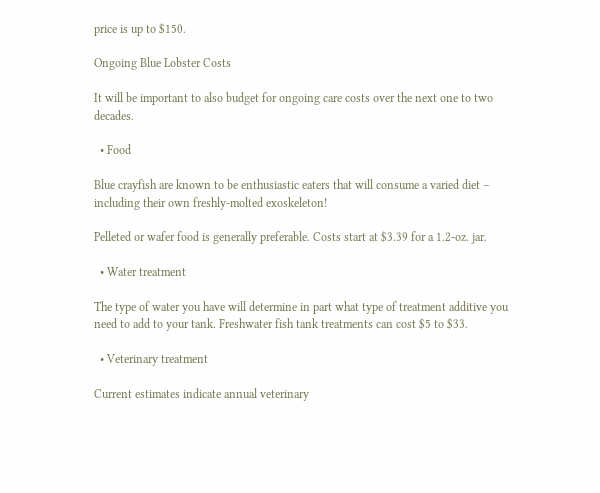price is up to $150.

Ongoing Blue Lobster Costs

It will be important to also budget for ongoing care costs over the next one to two decades.

  • Food

Blue crayfish are known to be enthusiastic eaters that will consume a varied diet – including their own freshly-molted exoskeleton!

Pelleted or wafer food is generally preferable. Costs start at $3.39 for a 1.2-oz. jar.

  • Water treatment

The type of water you have will determine in part what type of treatment additive you need to add to your tank. Freshwater fish tank treatments can cost $5 to $33.

  • Veterinary treatment

Current estimates indicate annual veterinary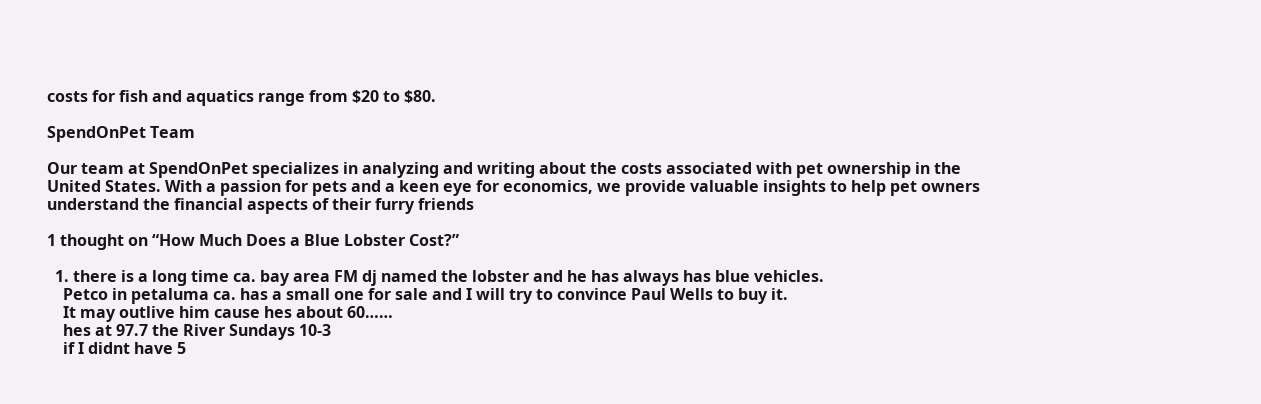costs for fish and aquatics range from $20 to $80.

SpendOnPet Team

Our team at SpendOnPet specializes in analyzing and writing about the costs associated with pet ownership in the United States. With a passion for pets and a keen eye for economics, we provide valuable insights to help pet owners understand the financial aspects of their furry friends

1 thought on “How Much Does a Blue Lobster Cost?”

  1. there is a long time ca. bay area FM dj named the lobster and he has always has blue vehicles.
    Petco in petaluma ca. has a small one for sale and I will try to convince Paul Wells to buy it.
    It may outlive him cause hes about 60……
    hes at 97.7 the River Sundays 10-3
    if I didnt have 5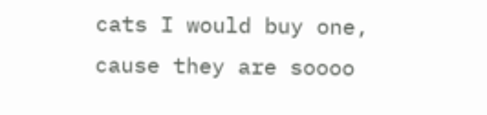cats I would buy one, cause they are soooo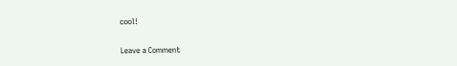cool!


Leave a Comment